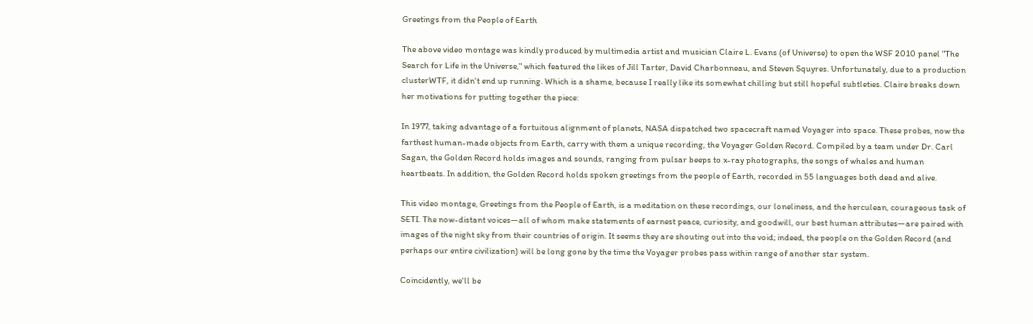Greetings from the People of Earth

The above video montage was kindly produced by multimedia artist and musician Claire L. Evans (of Universe) to open the WSF 2010 panel "The Search for Life in the Universe," which featured the likes of Jill Tarter, David Charbonneau, and Steven Squyres. Unfortunately, due to a production clusterWTF, it didn't end up running. Which is a shame, because I really like its somewhat chilling but still hopeful subtleties. Claire breaks down her motivations for putting together the piece:

In 1977, taking advantage of a fortuitous alignment of planets, NASA dispatched two spacecraft named Voyager into space. These probes, now the farthest human-made objects from Earth, carry with them a unique recording, the Voyager Golden Record. Compiled by a team under Dr. Carl Sagan, the Golden Record holds images and sounds, ranging from pulsar beeps to x-ray photographs, the songs of whales and human heartbeats. In addition, the Golden Record holds spoken greetings from the people of Earth, recorded in 55 languages both dead and alive.

This video montage, Greetings from the People of Earth, is a meditation on these recordings, our loneliness, and the herculean, courageous task of SETI. The now-distant voices—all of whom make statements of earnest peace, curiosity, and goodwill, our best human attributes—are paired with images of the night sky from their countries of origin. It seems they are shouting out into the void; indeed, the people on the Golden Record (and perhaps our entire civilization) will be long gone by the time the Voyager probes pass within range of another star system.

Coincidently, we'll be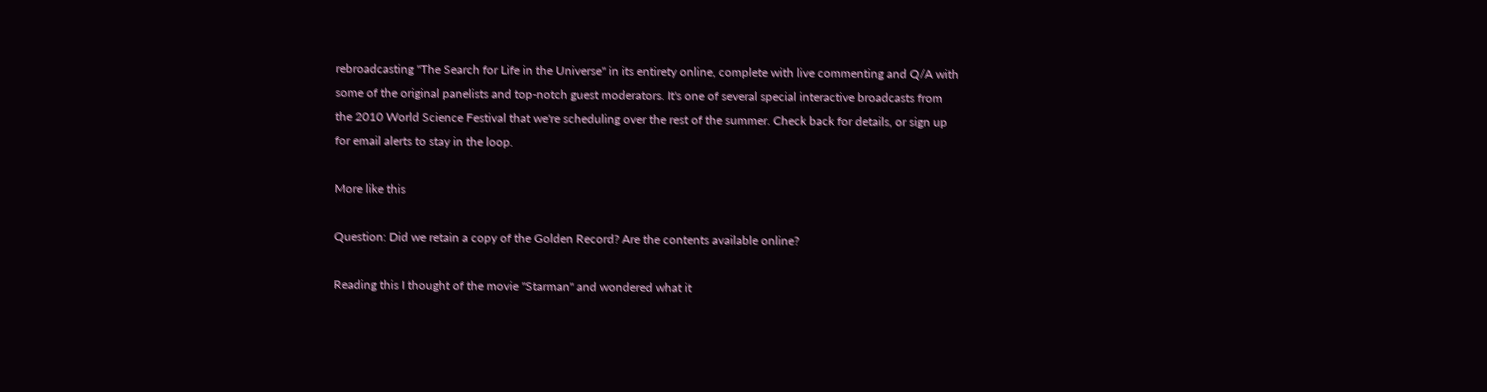rebroadcasting "The Search for Life in the Universe" in its entirety online, complete with live commenting and Q/A with some of the original panelists and top-notch guest moderators. It's one of several special interactive broadcasts from the 2010 World Science Festival that we're scheduling over the rest of the summer. Check back for details, or sign up for email alerts to stay in the loop.

More like this

Question: Did we retain a copy of the Golden Record? Are the contents available online?

Reading this I thought of the movie "Starman" and wondered what it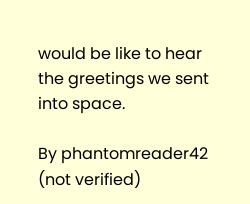would be like to hear the greetings we sent into space.

By phantomreader42 (not verified)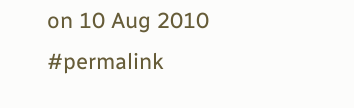on 10 Aug 2010 #permalink